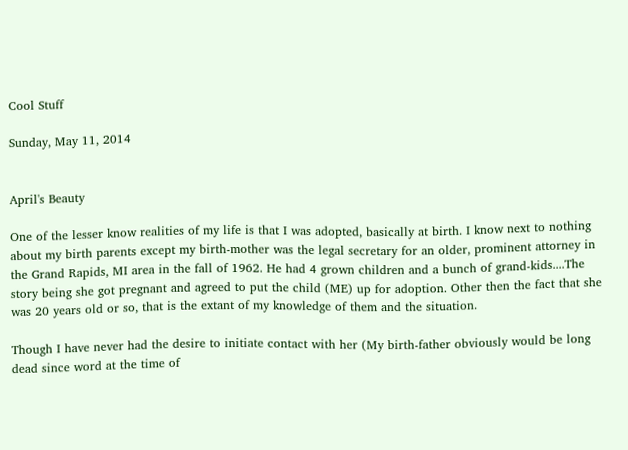Cool Stuff

Sunday, May 11, 2014


April's Beauty

One of the lesser know realities of my life is that I was adopted, basically at birth. I know next to nothing about my birth parents except my birth-mother was the legal secretary for an older, prominent attorney in the Grand Rapids, MI area in the fall of 1962. He had 4 grown children and a bunch of grand-kids....The story being she got pregnant and agreed to put the child (ME) up for adoption. Other then the fact that she was 20 years old or so, that is the extant of my knowledge of them and the situation.

Though I have never had the desire to initiate contact with her (My birth-father obviously would be long dead since word at the time of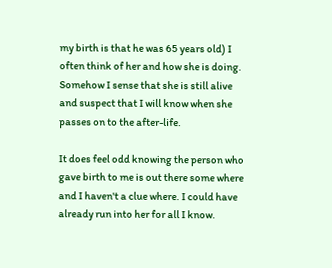my birth is that he was 65 years old) I often think of her and how she is doing. Somehow I sense that she is still alive and suspect that I will know when she passes on to the after-life.

It does feel odd knowing the person who gave birth to me is out there some where and I haven't a clue where. I could have already run into her for all I know.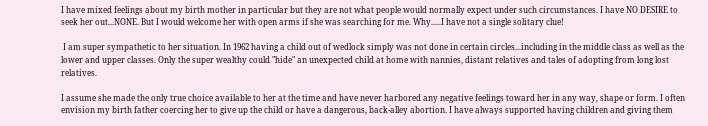I have mixed feelings about my birth mother in particular but they are not what people would normally expect under such circumstances. I have NO DESIRE to seek her out...NONE. But I would welcome her with open arms if she was searching for me. Why.....I have not a single solitary clue!

 I am super sympathetic to her situation. In 1962 having a child out of wedlock simply was not done in certain circles...including in the middle class as well as the lower and upper classes. Only the super wealthy could "hide" an unexpected child at home with nannies, distant relatives and tales of adopting from long lost relatives.

I assume she made the only true choice available to her at the time and have never harbored any negative feelings toward her in any way, shape or form. I often envision my birth father coercing her to give up the child or have a dangerous, back-alley abortion. I have always supported having children and giving them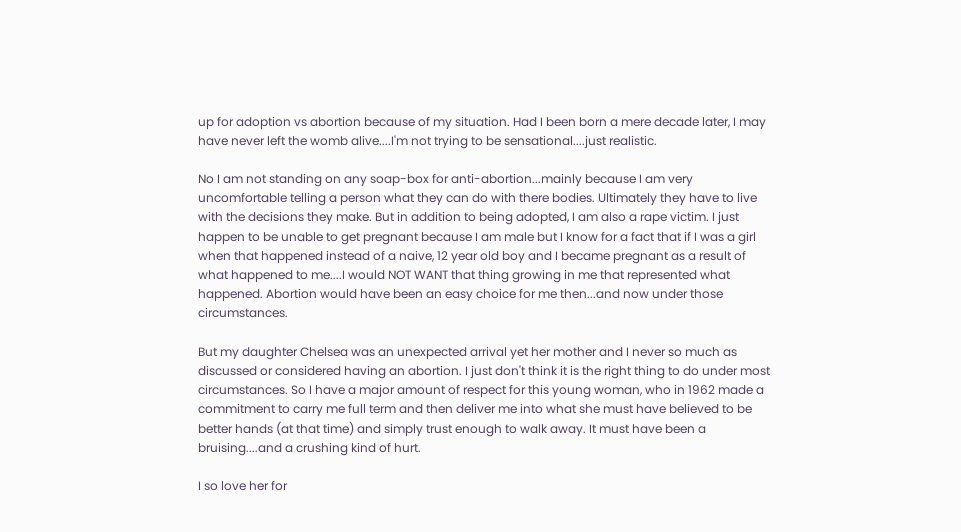up for adoption vs abortion because of my situation. Had I been born a mere decade later, I may have never left the womb alive....I'm not trying to be sensational....just realistic.

No I am not standing on any soap-box for anti-abortion...mainly because I am very uncomfortable telling a person what they can do with there bodies. Ultimately they have to live with the decisions they make. But in addition to being adopted, I am also a rape victim. I just happen to be unable to get pregnant because I am male but I know for a fact that if I was a girl when that happened instead of a naive, 12 year old boy and I became pregnant as a result of what happened to me....I would NOT WANT that thing growing in me that represented what happened. Abortion would have been an easy choice for me then...and now under those circumstances.

But my daughter Chelsea was an unexpected arrival yet her mother and I never so much as discussed or considered having an abortion. I just don't think it is the right thing to do under most circumstances. So I have a major amount of respect for this young woman, who in 1962 made a commitment to carry me full term and then deliver me into what she must have believed to be better hands (at that time) and simply trust enough to walk away. It must have been a bruising....and a crushing kind of hurt.

I so love her for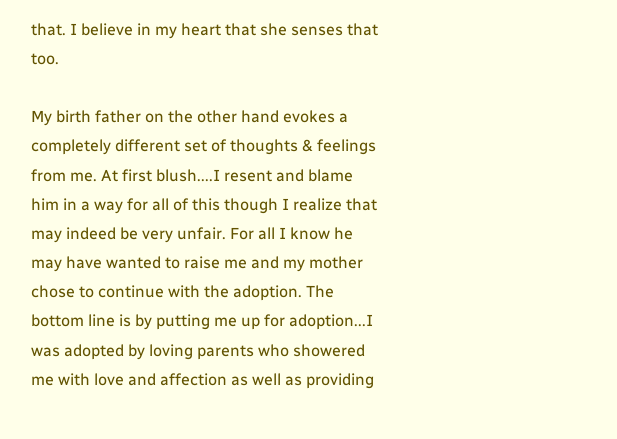that. I believe in my heart that she senses that too.

My birth father on the other hand evokes a completely different set of thoughts & feelings from me. At first blush....I resent and blame him in a way for all of this though I realize that may indeed be very unfair. For all I know he may have wanted to raise me and my mother chose to continue with the adoption. The bottom line is by putting me up for adoption...I was adopted by loving parents who showered me with love and affection as well as providing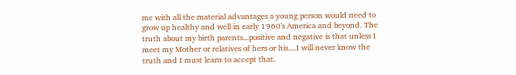me with all the material advantages a young person would need to grow up healthy and well in early 1960's America and beyond. The truth about my birth parents...positive and negative is that unless I meet my Mother or relatives of hers or his....I will never know the truth and I must learn to accept that.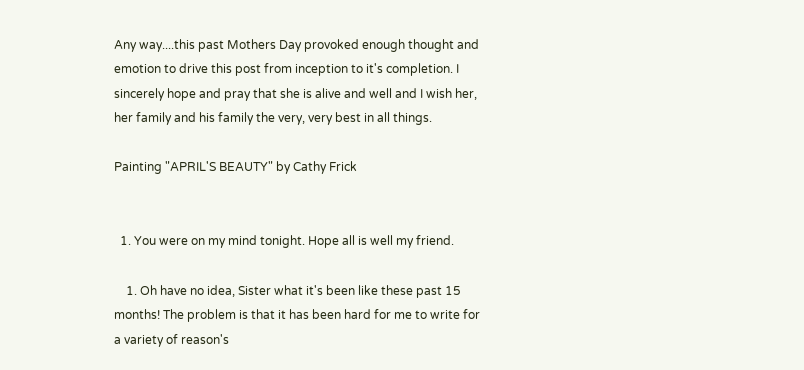Any way....this past Mothers Day provoked enough thought and emotion to drive this post from inception to it's completion. I sincerely hope and pray that she is alive and well and I wish her, her family and his family the very, very best in all things.

Painting "APRIL'S BEAUTY" by Cathy Frick


  1. You were on my mind tonight. Hope all is well my friend.

    1. Oh have no idea, Sister what it's been like these past 15 months! The problem is that it has been hard for me to write for a variety of reason's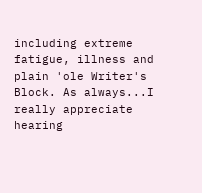including extreme fatigue, illness and plain 'ole Writer's Block. As always...I really appreciate hearing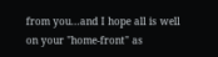from you...and I hope all is well on your "home-front" as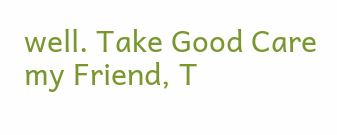well. Take Good Care my Friend, T